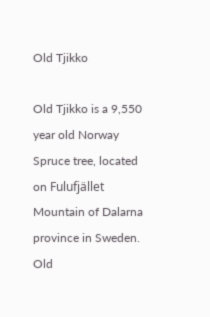Old Tjikko

Old Tjikko is a 9,550 year old Norway Spruce tree, located on Fulufjället Mountain of Dalarna province in Sweden. Old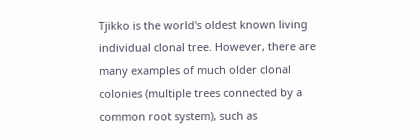Tjikko is the world's oldest known living individual clonal tree. However, there are many examples of much older clonal colonies (multiple trees connected by a common root system), such as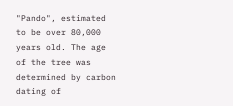"Pando", estimated to be over 80,000 years old. The age of the tree was determined by carbon dating of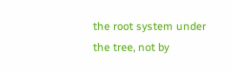the root system under the tree, not by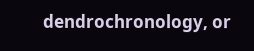dendrochronology, or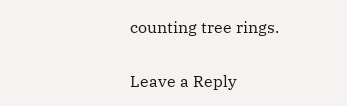counting tree rings.

Leave a Reply